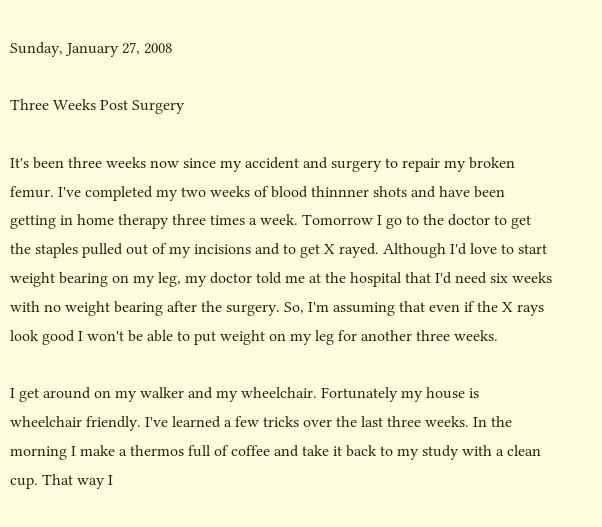Sunday, January 27, 2008

Three Weeks Post Surgery

It's been three weeks now since my accident and surgery to repair my broken femur. I've completed my two weeks of blood thinnner shots and have been getting in home therapy three times a week. Tomorrow I go to the doctor to get the staples pulled out of my incisions and to get X rayed. Although I'd love to start weight bearing on my leg, my doctor told me at the hospital that I'd need six weeks with no weight bearing after the surgery. So, I'm assuming that even if the X rays look good I won't be able to put weight on my leg for another three weeks.

I get around on my walker and my wheelchair. Fortunately my house is wheelchair friendly. I've learned a few tricks over the last three weeks. In the morning I make a thermos full of coffee and take it back to my study with a clean cup. That way I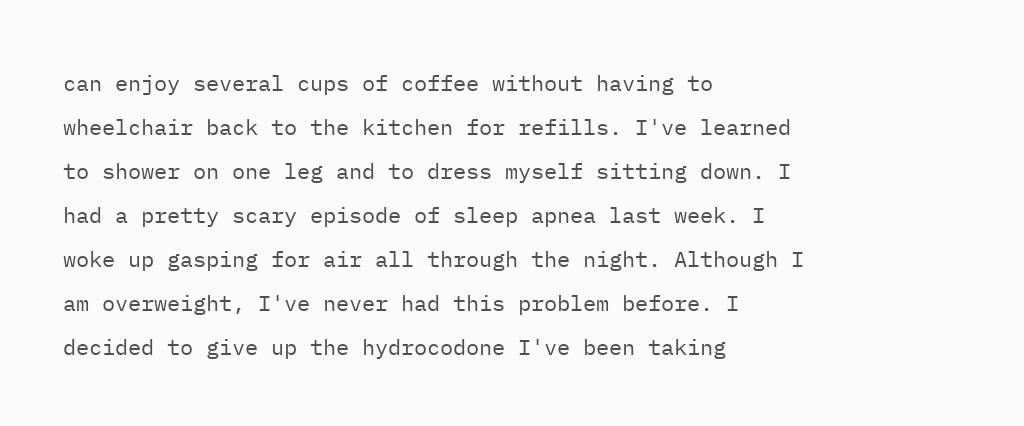can enjoy several cups of coffee without having to wheelchair back to the kitchen for refills. I've learned to shower on one leg and to dress myself sitting down. I had a pretty scary episode of sleep apnea last week. I woke up gasping for air all through the night. Although I am overweight, I've never had this problem before. I decided to give up the hydrocodone I've been taking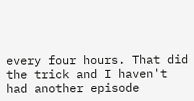every four hours. That did the trick and I haven't had another episode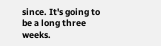since. It's going to be a long three weeks.